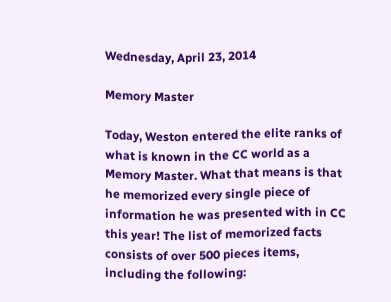Wednesday, April 23, 2014

Memory Master

Today, Weston entered the elite ranks of what is known in the CC world as a Memory Master. What that means is that he memorized every single piece of information he was presented with in CC this year! The list of memorized facts consists of over 500 pieces items, including the following: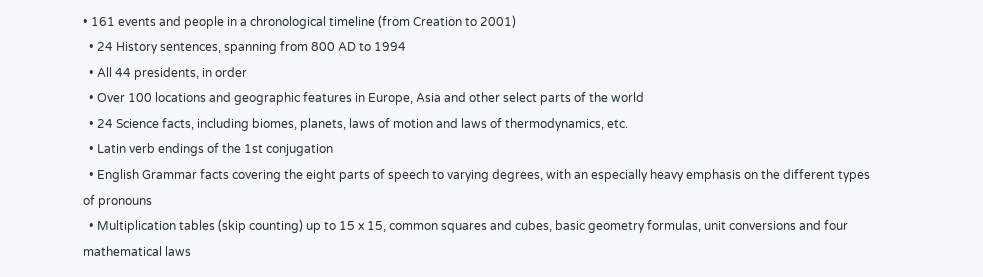• 161 events and people in a chronological timeline (from Creation to 2001)
  • 24 History sentences, spanning from 800 AD to 1994
  • All 44 presidents, in order
  • Over 100 locations and geographic features in Europe, Asia and other select parts of the world
  • 24 Science facts, including biomes, planets, laws of motion and laws of thermodynamics, etc.
  • Latin verb endings of the 1st conjugation
  • English Grammar facts covering the eight parts of speech to varying degrees, with an especially heavy emphasis on the different types of pronouns
  • Multiplication tables (skip counting) up to 15 x 15, common squares and cubes, basic geometry formulas, unit conversions and four mathematical laws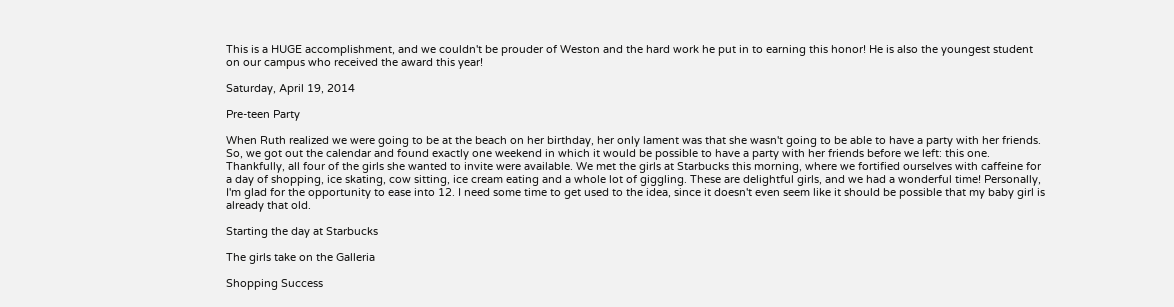This is a HUGE accomplishment, and we couldn't be prouder of Weston and the hard work he put in to earning this honor! He is also the youngest student on our campus who received the award this year!

Saturday, April 19, 2014

Pre-teen Party

When Ruth realized we were going to be at the beach on her birthday, her only lament was that she wasn't going to be able to have a party with her friends. So, we got out the calendar and found exactly one weekend in which it would be possible to have a party with her friends before we left: this one. Thankfully, all four of the girls she wanted to invite were available. We met the girls at Starbucks this morning, where we fortified ourselves with caffeine for a day of shopping, ice skating, cow sitting, ice cream eating and a whole lot of giggling. These are delightful girls, and we had a wonderful time! Personally, I'm glad for the opportunity to ease into 12. I need some time to get used to the idea, since it doesn't even seem like it should be possible that my baby girl is already that old.

Starting the day at Starbucks

The girls take on the Galleria

Shopping Success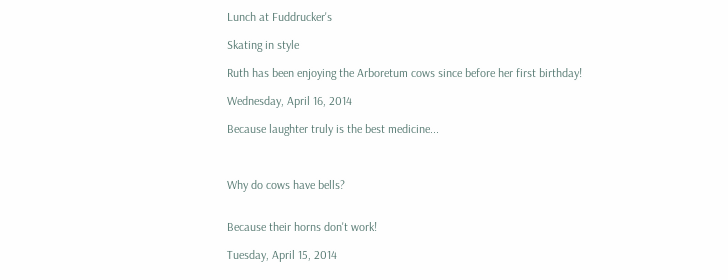Lunch at Fuddrucker's

Skating in style

Ruth has been enjoying the Arboretum cows since before her first birthday!

Wednesday, April 16, 2014

Because laughter truly is the best medicine...



Why do cows have bells?


Because their horns don't work!

Tuesday, April 15, 2014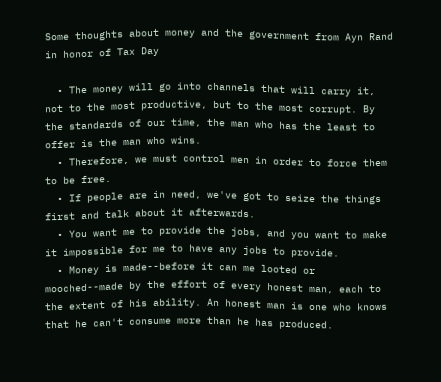Some thoughts about money and the government from Ayn Rand in honor of Tax Day

  • The money will go into channels that will carry it, not to the most productive, but to the most corrupt. By the standards of our time, the man who has the least to offer is the man who wins.
  • Therefore, we must control men in order to force them to be free.
  • If people are in need, we've got to seize the things first and talk about it afterwards.
  • You want me to provide the jobs, and you want to make it impossible for me to have any jobs to provide.
  • Money is made--before it can me looted or mooched--made by the effort of every honest man, each to the extent of his ability. An honest man is one who knows that he can't consume more than he has produced.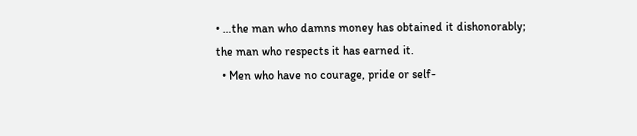• …the man who damns money has obtained it dishonorably; the man who respects it has earned it.
  • Men who have no courage, pride or self-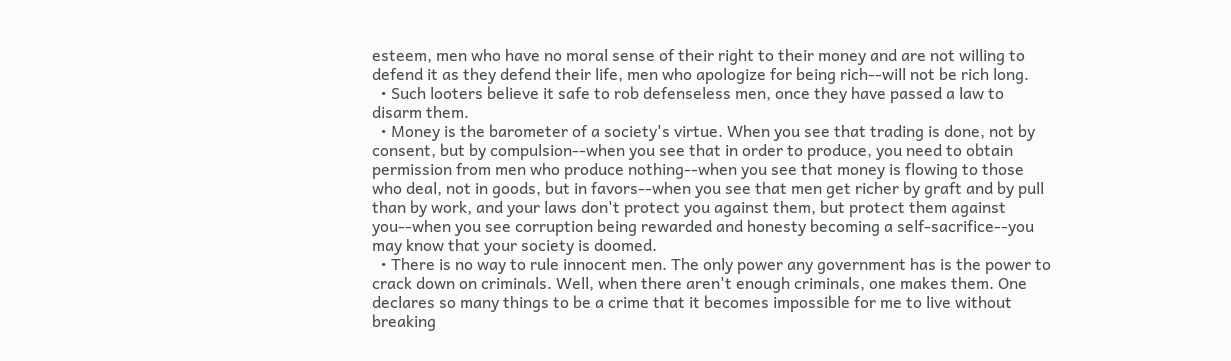esteem, men who have no moral sense of their right to their money and are not willing to defend it as they defend their life, men who apologize for being rich--will not be rich long.
  • Such looters believe it safe to rob defenseless men, once they have passed a law to disarm them.
  • Money is the barometer of a society's virtue. When you see that trading is done, not by consent, but by compulsion--when you see that in order to produce, you need to obtain permission from men who produce nothing--when you see that money is flowing to those who deal, not in goods, but in favors--when you see that men get richer by graft and by pull than by work, and your laws don't protect you against them, but protect them against you--when you see corruption being rewarded and honesty becoming a self-sacrifice--you may know that your society is doomed.
  • There is no way to rule innocent men. The only power any government has is the power to crack down on criminals. Well, when there aren't enough criminals, one makes them. One declares so many things to be a crime that it becomes impossible for me to live without breaking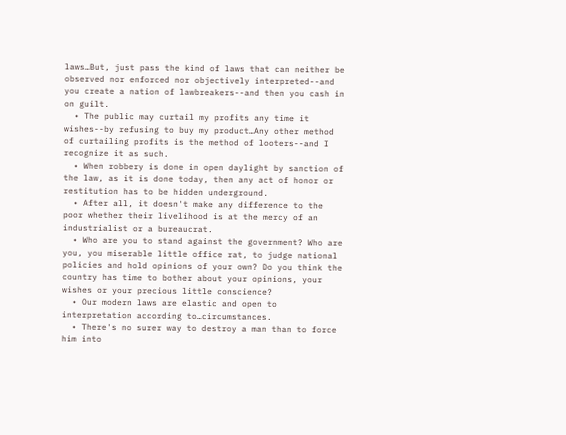laws…But, just pass the kind of laws that can neither be observed nor enforced nor objectively interpreted--and you create a nation of lawbreakers--and then you cash in on guilt.
  • The public may curtail my profits any time it wishes--by refusing to buy my product…Any other method of curtailing profits is the method of looters--and I recognize it as such.
  • When robbery is done in open daylight by sanction of the law, as it is done today, then any act of honor or restitution has to be hidden underground.
  • After all, it doesn't make any difference to the poor whether their livelihood is at the mercy of an industrialist or a bureaucrat.
  • Who are you to stand against the government? Who are you, you miserable little office rat, to judge national policies and hold opinions of your own? Do you think the country has time to bother about your opinions, your wishes or your precious little conscience?
  • Our modern laws are elastic and open to interpretation according to…circumstances.
  • There's no surer way to destroy a man than to force him into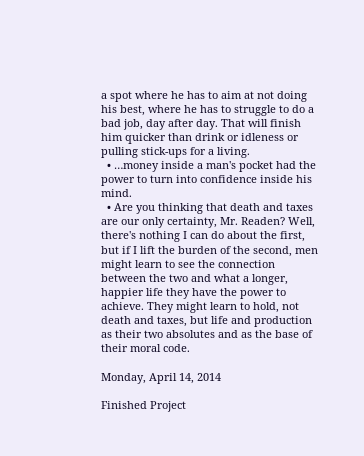a spot where he has to aim at not doing his best, where he has to struggle to do a bad job, day after day. That will finish him quicker than drink or idleness or pulling stick-ups for a living.
  • …money inside a man's pocket had the power to turn into confidence inside his mind.
  • Are you thinking that death and taxes are our only certainty, Mr. Readen? Well, there's nothing I can do about the first, but if I lift the burden of the second, men might learn to see the connection between the two and what a longer, happier life they have the power to achieve. They might learn to hold, not death and taxes, but life and production as their two absolutes and as the base of their moral code.

Monday, April 14, 2014

Finished Project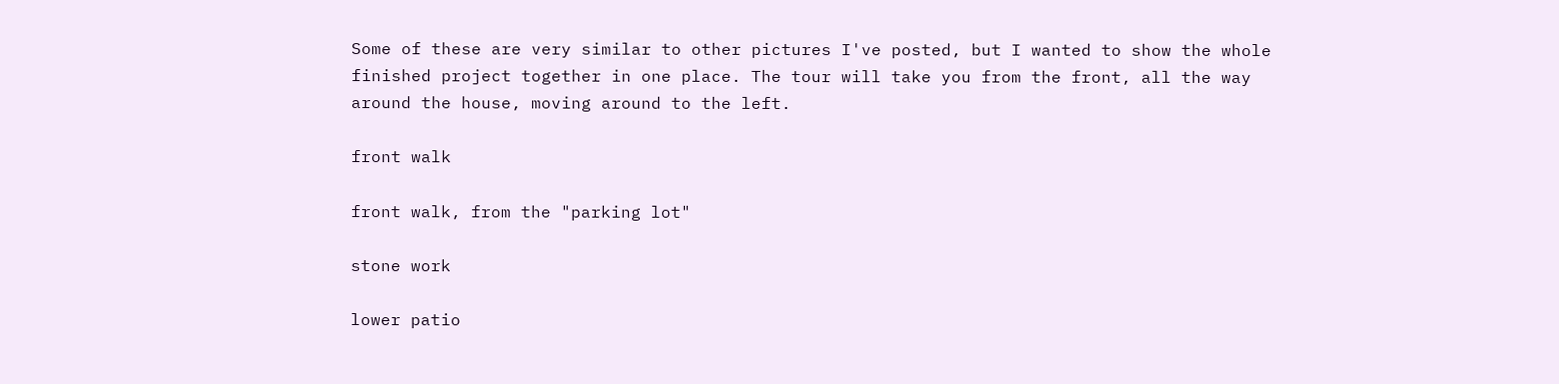Some of these are very similar to other pictures I've posted, but I wanted to show the whole finished project together in one place. The tour will take you from the front, all the way around the house, moving around to the left.

front walk

front walk, from the "parking lot"

stone work

lower patio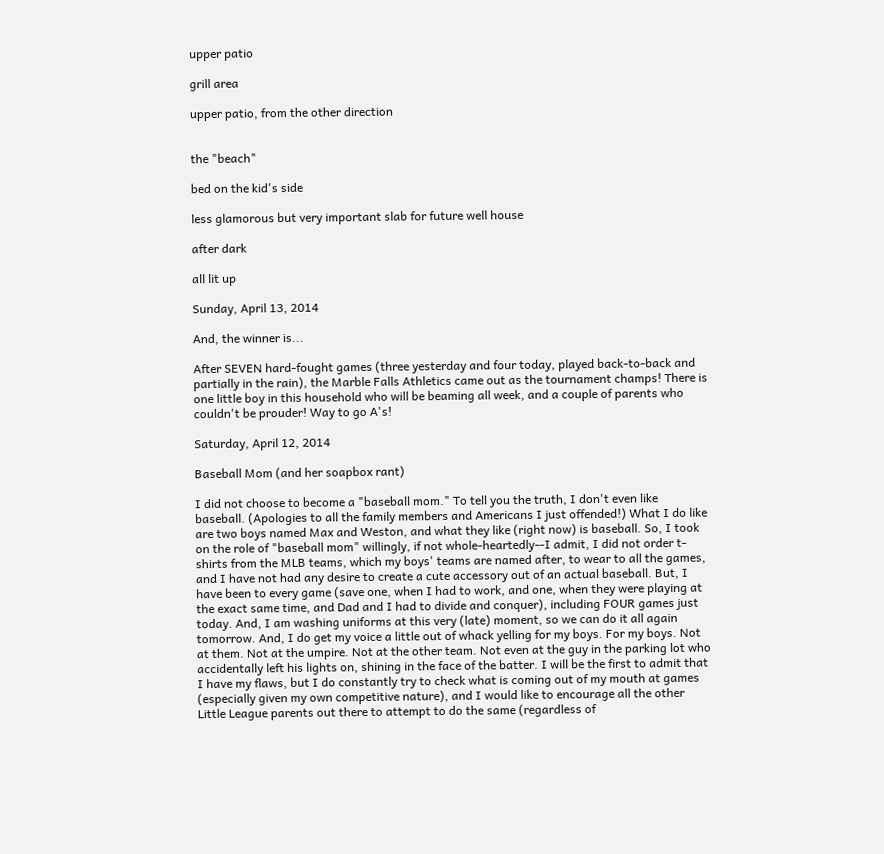upper patio

grill area

upper patio, from the other direction


the "beach"

bed on the kid's side

less glamorous but very important slab for future well house

after dark

all lit up

Sunday, April 13, 2014

And, the winner is...

After SEVEN hard-fought games (three yesterday and four today, played back-to-back and partially in the rain), the Marble Falls Athletics came out as the tournament champs! There is one little boy in this household who will be beaming all week, and a couple of parents who couldn't be prouder! Way to go A's!

Saturday, April 12, 2014

Baseball Mom (and her soapbox rant)

I did not choose to become a "baseball mom." To tell you the truth, I don't even like baseball. (Apologies to all the family members and Americans I just offended!) What I do like are two boys named Max and Weston, and what they like (right now) is baseball. So, I took on the role of "baseball mom" willingly, if not whole-heartedly--I admit, I did not order t-shirts from the MLB teams, which my boys' teams are named after, to wear to all the games, and I have not had any desire to create a cute accessory out of an actual baseball. But, I have been to every game (save one, when I had to work, and one, when they were playing at the exact same time, and Dad and I had to divide and conquer), including FOUR games just today. And, I am washing uniforms at this very (late) moment, so we can do it all again tomorrow. And, I do get my voice a little out of whack yelling for my boys. For my boys. Not at them. Not at the umpire. Not at the other team. Not even at the guy in the parking lot who accidentally left his lights on, shining in the face of the batter. I will be the first to admit that I have my flaws, but I do constantly try to check what is coming out of my mouth at games (especially given my own competitive nature), and I would like to encourage all the other Little League parents out there to attempt to do the same (regardless of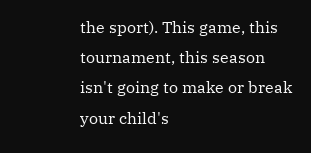the sport). This game, this tournament, this season isn't going to make or break your child's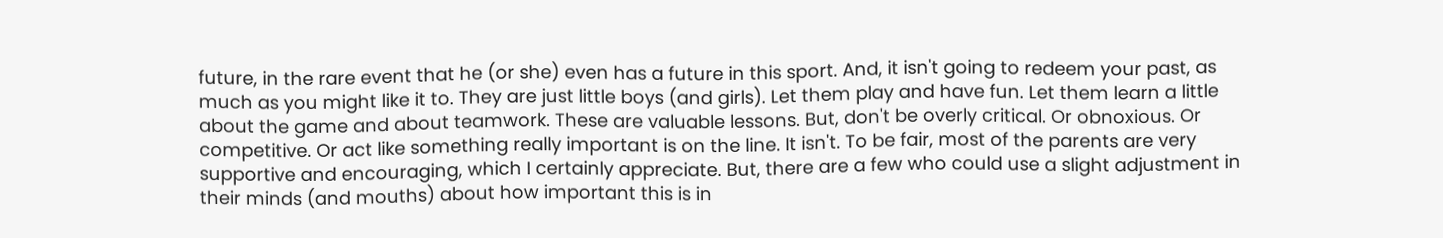future, in the rare event that he (or she) even has a future in this sport. And, it isn't going to redeem your past, as much as you might like it to. They are just little boys (and girls). Let them play and have fun. Let them learn a little about the game and about teamwork. These are valuable lessons. But, don't be overly critical. Or obnoxious. Or competitive. Or act like something really important is on the line. It isn't. To be fair, most of the parents are very supportive and encouraging, which I certainly appreciate. But, there are a few who could use a slight adjustment in their minds (and mouths) about how important this is in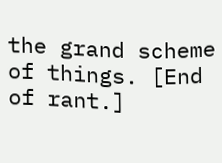the grand scheme of things. [End of rant.]